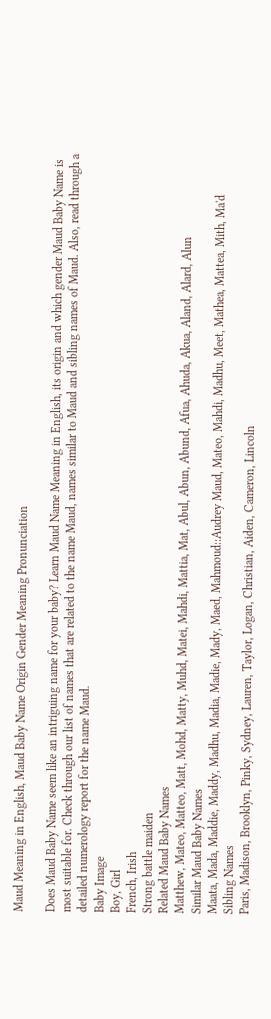Maud Meaning in English, Maud Baby Name Origin Gender Meaning Pronunciation

Does Maud Baby Name seem like an intriguing name for your baby? Learn Maud Name Meaning in English, its origin and which gender Maud Baby Name is most suitable for. Check through our list of names that are related to the name Maud, names similar to Maud and sibling names of Maud. Also, read through a detailed numerology report for the name Maud.
Baby Image
Boy, Girl
French, Irish
Strong battle maiden
Related Maud Baby Names
Matthew, Mateo, Matteo, Matt, Mohd, Matty, Muhd, Matei, Mahdi, Mattia, Mat, Abul, Abun, Abund, Afua, Ahuda, Akua, Aland, Alard, Alun
Similar Maud Baby Names
Maata, Mada, Maddie, Maddy, Madhu, Madia, Madie, Mady, Maed, Mahmoud::Audrey Maud, Mateo, Mahdi, Madhu, Meet, Mathea, Mattea, Mith, Ma'd
Sibling Names
Paris, Madison, Brooklyn, Pinky, Sydney, Lauren, Taylor, Logan, Christian, Aiden, Cameron, Lincoln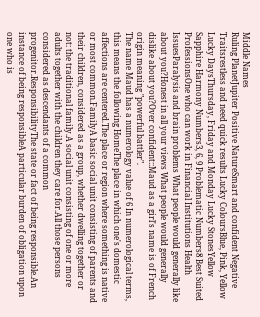Middle Names
Ruling PlanetJupiter Positive NatureSmart and confident Negative Traitsrestless and need quick results Lucky ColoursBlue, Pink, Yellow Lucky DaysThursday, Friday and Monday Lucky StonesYellow Sapphire Harmony Numbers3, 6, 9 Problematic Numbers8 Best Suited ProfessionsOne who can work in Financial Institutions Health IssuesParalysis and brain problems What people would generally like about you?Honest in all your views What people would generally dislike about you?Over confident::Maud as a girl's name is of French origin meaning "powerful battler".
The name Maud has a numerology value of 6 In numerological terms, this means the following HomeThe place in which one's domestic affections are centered.The place or region where something is native or most common.FamilyA basic social unit consisting of parents and their children, considered as a group, whether dwelling together or not: the traditional family.A social unit consisting of one or more adults together with the children they care for.All those persons considered as descendants of a common progenitor.ResponsibilityThe state or fact of being responsible.An instance of being responsibleA particular burden of obligation upon one who is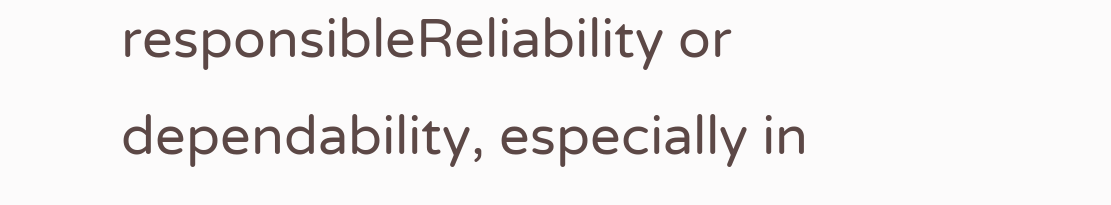responsibleReliability or dependability, especially in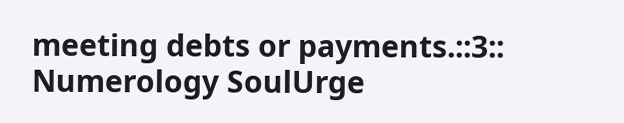meeting debts or payments.::3:: Numerology SoulUrge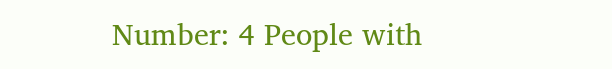Number: 4 People with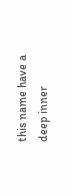this name have a deep inner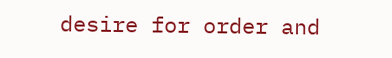desire for order and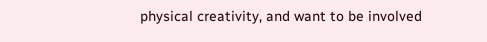physical creativity, and want to be involved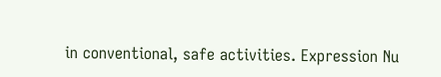in conventional, safe activities. Expression Nu